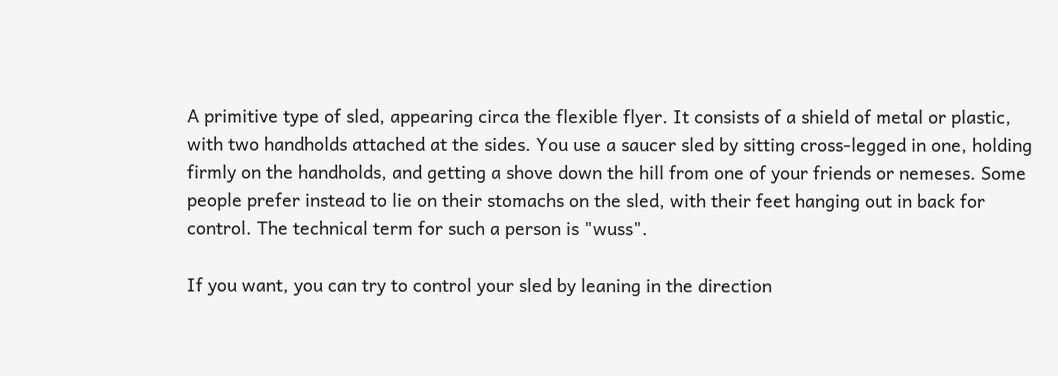A primitive type of sled, appearing circa the flexible flyer. It consists of a shield of metal or plastic, with two handholds attached at the sides. You use a saucer sled by sitting cross-legged in one, holding firmly on the handholds, and getting a shove down the hill from one of your friends or nemeses. Some people prefer instead to lie on their stomachs on the sled, with their feet hanging out in back for control. The technical term for such a person is "wuss".

If you want, you can try to control your sled by leaning in the direction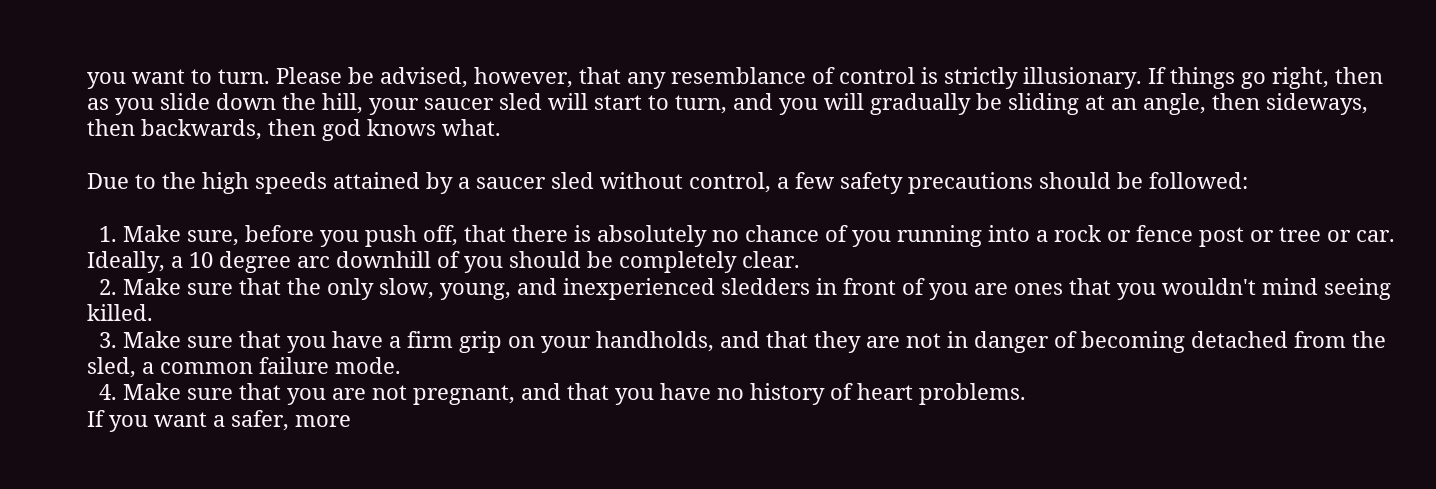you want to turn. Please be advised, however, that any resemblance of control is strictly illusionary. If things go right, then as you slide down the hill, your saucer sled will start to turn, and you will gradually be sliding at an angle, then sideways, then backwards, then god knows what.

Due to the high speeds attained by a saucer sled without control, a few safety precautions should be followed:

  1. Make sure, before you push off, that there is absolutely no chance of you running into a rock or fence post or tree or car. Ideally, a 10 degree arc downhill of you should be completely clear.
  2. Make sure that the only slow, young, and inexperienced sledders in front of you are ones that you wouldn't mind seeing killed.
  3. Make sure that you have a firm grip on your handholds, and that they are not in danger of becoming detached from the sled, a common failure mode.
  4. Make sure that you are not pregnant, and that you have no history of heart problems.
If you want a safer, more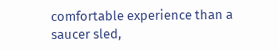comfortable experience than a saucer sled,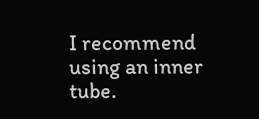I recommend using an inner tube.